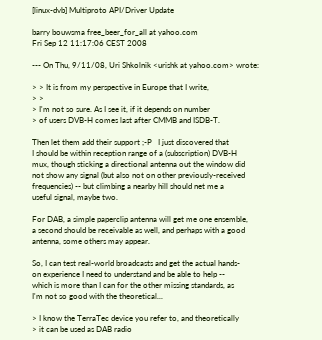[linux-dvb] Multiproto API/Driver Update

barry bouwsma free_beer_for_all at yahoo.com
Fri Sep 12 11:17:06 CEST 2008

--- On Thu, 9/11/08, Uri Shkolnik <urishk at yahoo.com> wrote:

> > It is from my perspective in Europe that I write,
> >
> I'm not so sure. As I see it, if it depends on number
> of users DVB-H comes last after CMMB and ISDB-T.

Then let them add their support ;-P   I just discovered that
I should be within reception range of a (subscription) DVB-H
mux, though sticking a directional antenna out the window did
not show any signal (but also not on other previously-received
frequencies) -- but climbing a nearby hill should net me a
useful signal, maybe two.

For DAB, a simple paperclip antenna will get me one ensemble,
a second should be receivable as well, and perhaps with a good
antenna, some others may appear.

So, I can test real-world broadcasts and get the actual hands-
on experience I need to understand and be able to help --
which is more than I can for the other missing standards, as
I'm not so good with the theoretical...

> I know the TerraTec device you refer to, and theoretically
> it can be used as DAB radio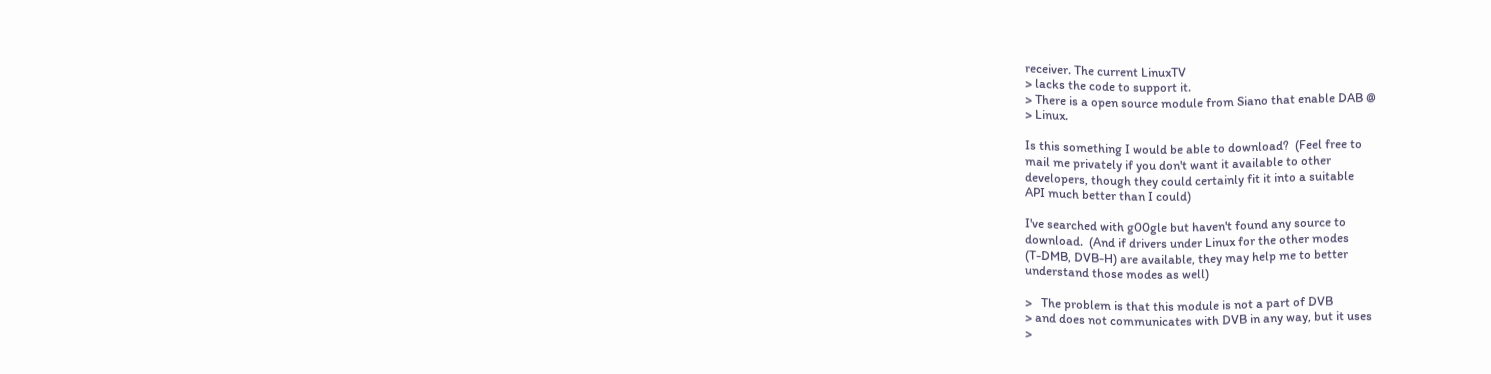receiver. The current LinuxTV
> lacks the code to support it.
> There is a open source module from Siano that enable DAB @
> Linux.

Is this something I would be able to download?  (Feel free to
mail me privately if you don't want it available to other
developers, though they could certainly fit it into a suitable
API much better than I could)

I've searched with g00gle but haven't found any source to
download.  (And if drivers under Linux for the other modes
(T-DMB, DVB-H) are available, they may help me to better
understand those modes as well)

>   The problem is that this module is not a part of DVB
> and does not communicates with DVB in any way, but it uses
>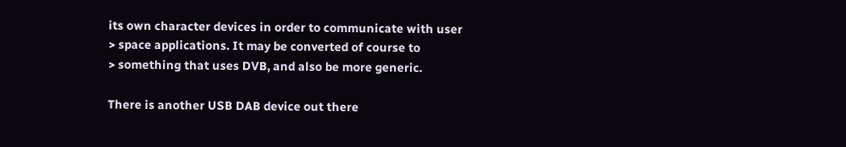its own character devices in order to communicate with user
> space applications. It may be converted of course to
> something that uses DVB, and also be more generic.

There is another USB DAB device out there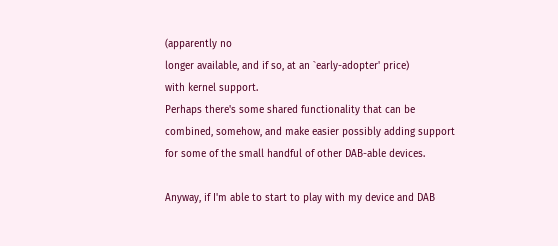(apparently no
longer available, and if so, at an `early-adopter' price)
with kernel support.
Perhaps there's some shared functionality that can be
combined, somehow, and make easier possibly adding support
for some of the small handful of other DAB-able devices.

Anyway, if I'm able to start to play with my device and DAB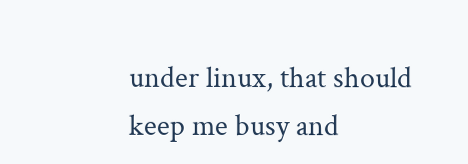under linux, that should keep me busy and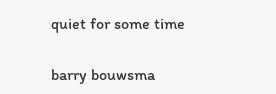quiet for some time

barry bouwsma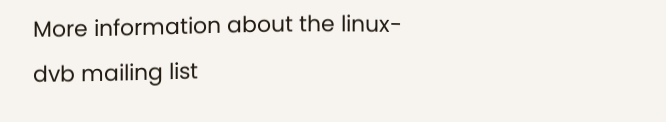More information about the linux-dvb mailing list